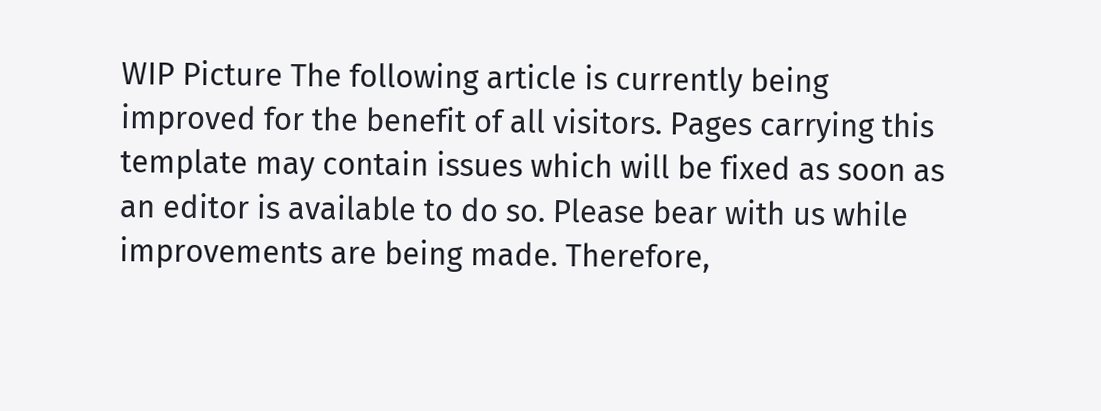WIP Picture The following article is currently being improved for the benefit of all visitors. Pages carrying this template may contain issues which will be fixed as soon as an editor is available to do so. Please bear with us while improvements are being made. Therefore,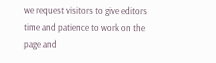we request visitors to give editors time and patience to work on the page and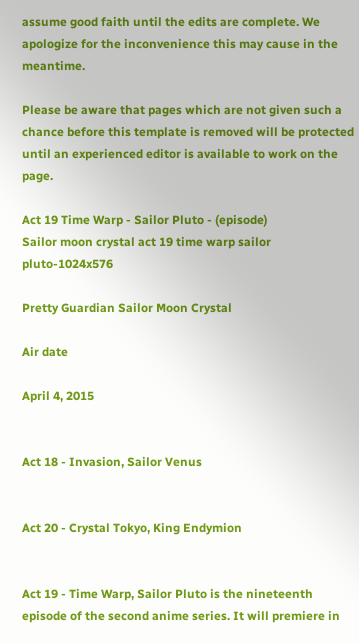assume good faith until the edits are complete. We apologize for the inconvenience this may cause in the meantime.

Please be aware that pages which are not given such a chance before this template is removed will be protected until an experienced editor is available to work on the page.

Act 19 Time Warp - Sailor Pluto - (episode)
Sailor moon crystal act 19 time warp sailor pluto-1024x576

Pretty Guardian Sailor Moon Crystal

Air date

April 4, 2015


Act 18 - Invasion, Sailor Venus


Act 20 - Crystal Tokyo, King Endymion


Act 19 - Time Warp, Sailor Pluto is the nineteenth episode of the second anime series. It will premiere in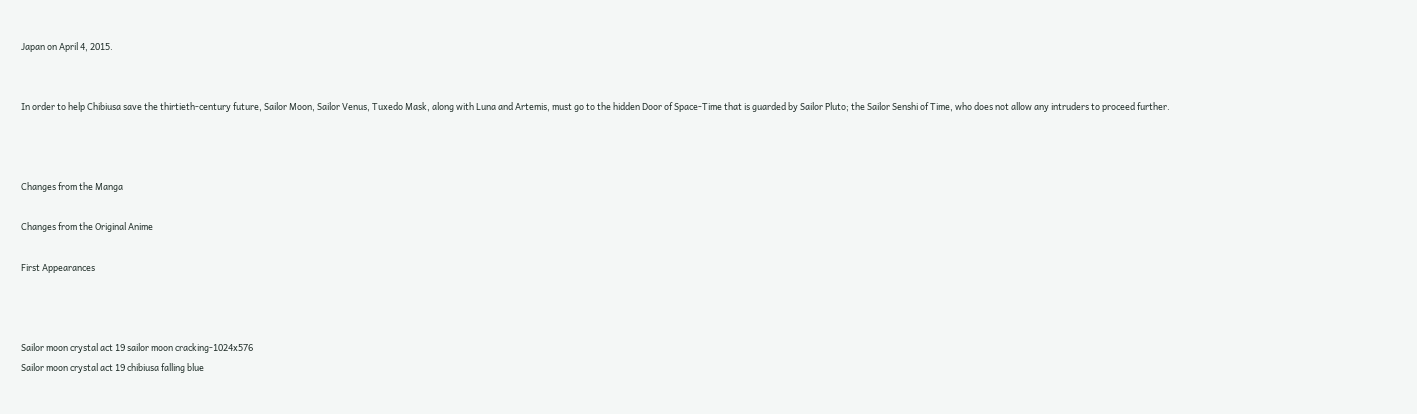Japan on April 4, 2015.


In order to help Chibiusa save the thirtieth-century future, Sailor Moon, Sailor Venus, Tuxedo Mask, along with Luna and Artemis, must go to the hidden Door of Space-Time that is guarded by Sailor Pluto; the Sailor Senshi of Time, who does not allow any intruders to proceed further.



Changes from the Manga

Changes from the Original Anime

First Appearances



Sailor moon crystal act 19 sailor moon cracking-1024x576
Sailor moon crystal act 19 chibiusa falling blue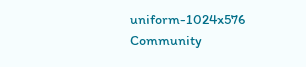uniform-1024x576
Community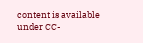content is available under CC-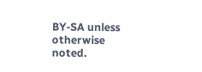BY-SA unless otherwise noted.